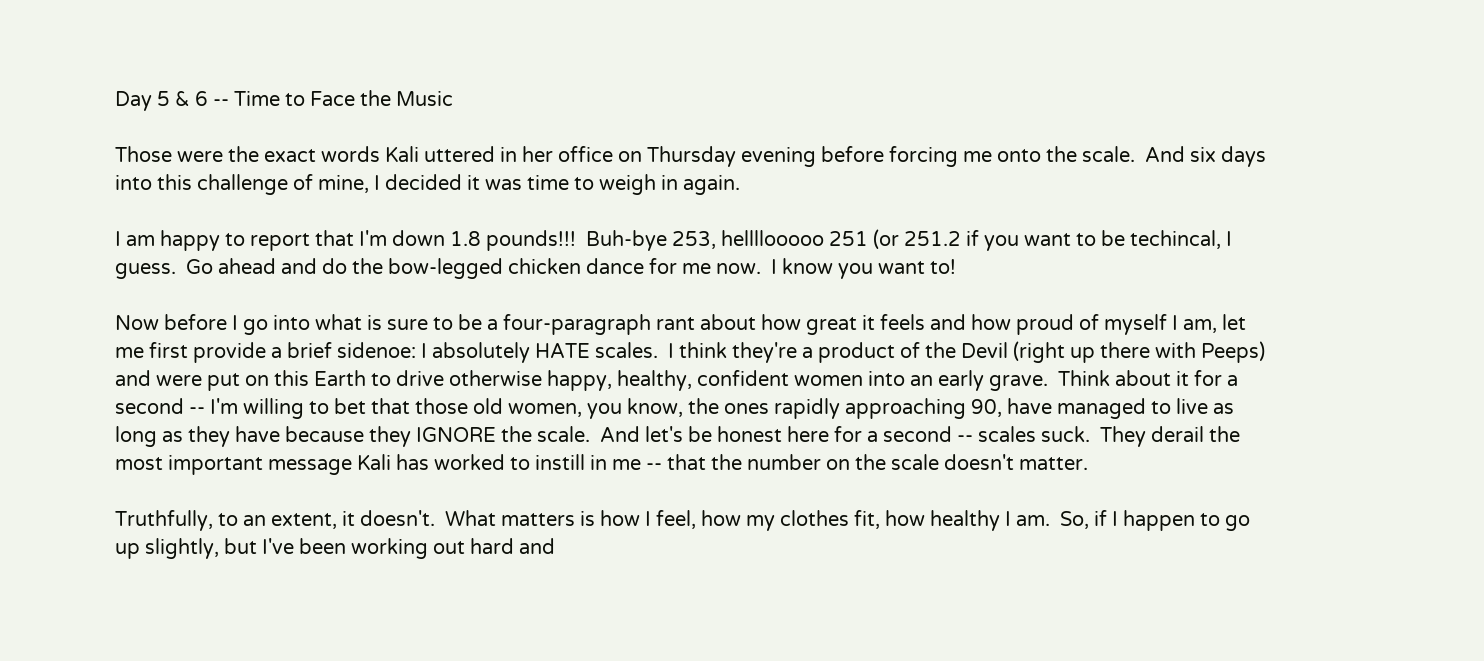Day 5 & 6 -- Time to Face the Music

Those were the exact words Kali uttered in her office on Thursday evening before forcing me onto the scale.  And six days into this challenge of mine, I decided it was time to weigh in again.

I am happy to report that I'm down 1.8 pounds!!!  Buh-bye 253, hellllooooo 251 (or 251.2 if you want to be techincal, I guess.  Go ahead and do the bow-legged chicken dance for me now.  I know you want to!

Now before I go into what is sure to be a four-paragraph rant about how great it feels and how proud of myself I am, let me first provide a brief sidenoe: I absolutely HATE scales.  I think they're a product of the Devil (right up there with Peeps) and were put on this Earth to drive otherwise happy, healthy, confident women into an early grave.  Think about it for a second -- I'm willing to bet that those old women, you know, the ones rapidly approaching 90, have managed to live as long as they have because they IGNORE the scale.  And let's be honest here for a second -- scales suck.  They derail the most important message Kali has worked to instill in me -- that the number on the scale doesn't matter.

Truthfully, to an extent, it doesn't.  What matters is how I feel, how my clothes fit, how healthy I am.  So, if I happen to go up slightly, but I've been working out hard and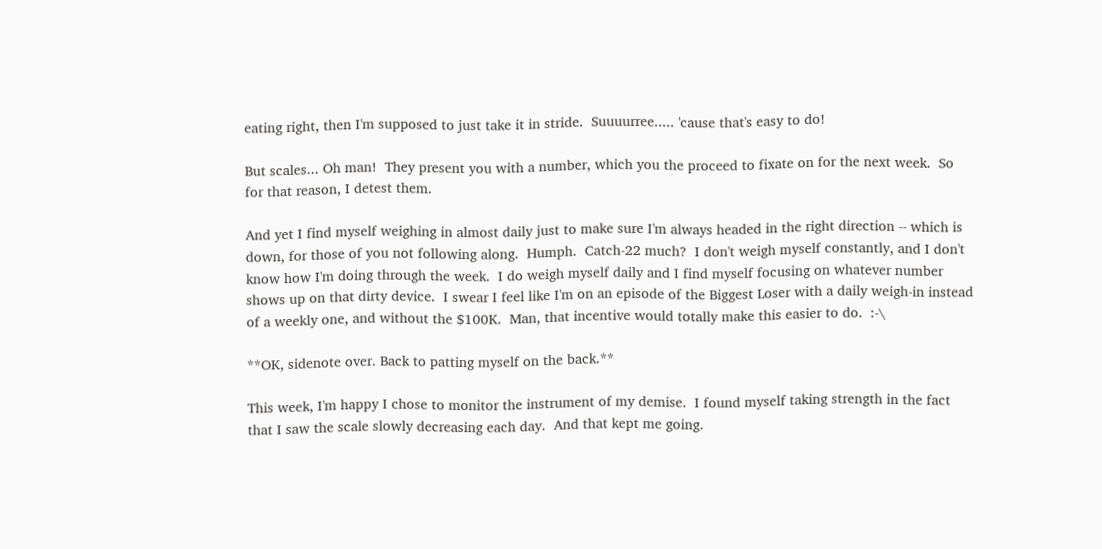eating right, then I'm supposed to just take it in stride.  Suuuurree..... 'cause that's easy to do!

But scales... Oh man!  They present you with a number, which you the proceed to fixate on for the next week.  So for that reason, I detest them.

And yet I find myself weighing in almost daily just to make sure I'm always headed in the right direction -- which is down, for those of you not following along.  Humph.  Catch-22 much?  I don't weigh myself constantly, and I don't know how I'm doing through the week.  I do weigh myself daily and I find myself focusing on whatever number shows up on that dirty device.  I swear I feel like I'm on an episode of the Biggest Loser with a daily weigh-in instead of a weekly one, and without the $100K.  Man, that incentive would totally make this easier to do.  :-\

**OK, sidenote over. Back to patting myself on the back.**

This week, I'm happy I chose to monitor the instrument of my demise.  I found myself taking strength in the fact that I saw the scale slowly decreasing each day.  And that kept me going.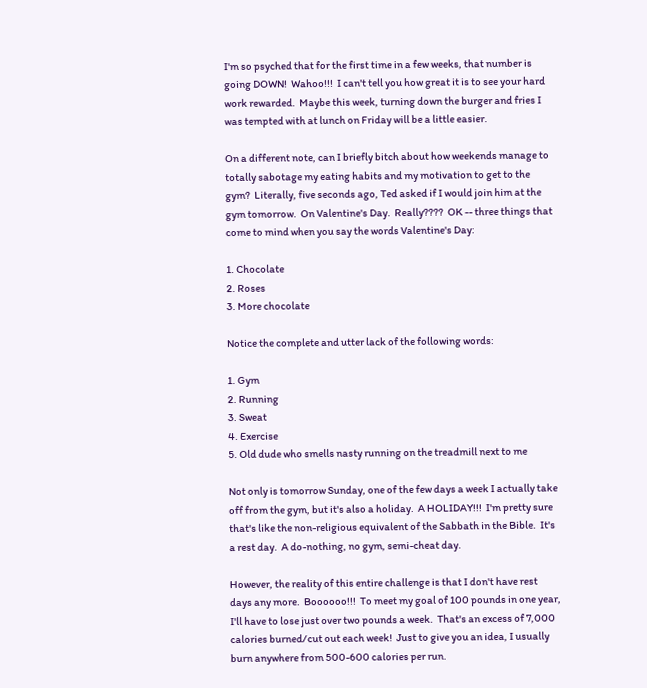I'm so psyched that for the first time in a few weeks, that number is going DOWN!  Wahoo!!!  I can't tell you how great it is to see your hard work rewarded.  Maybe this week, turning down the burger and fries I was tempted with at lunch on Friday will be a little easier.

On a different note, can I briefly bitch about how weekends manage to totally sabotage my eating habits and my motivation to get to the gym?  Literally, five seconds ago, Ted asked if I would join him at the gym tomorrow.  On Valentine's Day.  Really????  OK -- three things that come to mind when you say the words Valentine's Day:

1. Chocolate
2. Roses
3. More chocolate

Notice the complete and utter lack of the following words:

1. Gym
2. Running
3. Sweat
4. Exercise
5. Old dude who smells nasty running on the treadmill next to me

Not only is tomorrow Sunday, one of the few days a week I actually take off from the gym, but it's also a holiday.  A HOLIDAY!!!  I'm pretty sure that's like the non-religious equivalent of the Sabbath in the Bible.  It's a rest day.  A do-nothing, no gym, semi-cheat day.

However, the reality of this entire challenge is that I don't have rest days any more.  Boooooo!!!  To meet my goal of 100 pounds in one year, I'll have to lose just over two pounds a week.  That's an excess of 7,000 calories burned/cut out each week!  Just to give you an idea, I usually burn anywhere from 500-600 calories per run.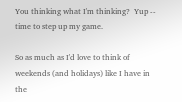You thinking what I'm thinking?  Yup -- time to step up my game.

So as much as I'd love to think of weekends (and holidays) like I have in the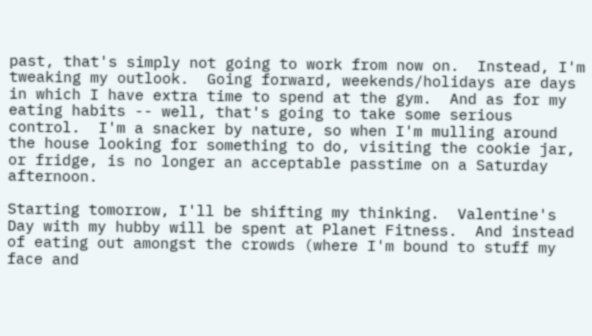past, that's simply not going to work from now on.  Instead, I'm tweaking my outlook.  Going forward, weekends/holidays are days in which I have extra time to spend at the gym.  And as for my eating habits -- well, that's going to take some serious control.  I'm a snacker by nature, so when I'm mulling around the house looking for something to do, visiting the cookie jar, or fridge, is no longer an acceptable passtime on a Saturday afternoon.

Starting tomorrow, I'll be shifting my thinking.  Valentine's Day with my hubby will be spent at Planet Fitness.  And instead of eating out amongst the crowds (where I'm bound to stuff my face and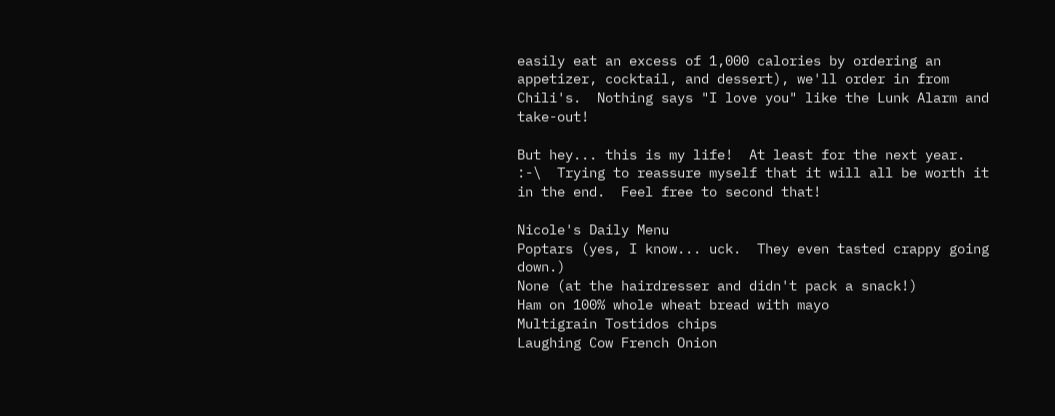easily eat an excess of 1,000 calories by ordering an appetizer, cocktail, and dessert), we'll order in from Chili's.  Nothing says "I love you" like the Lunk Alarm and take-out!

But hey... this is my life!  At least for the next year.  :-\  Trying to reassure myself that it will all be worth it in the end.  Feel free to second that!

Nicole's Daily Menu
Poptars (yes, I know... uck.  They even tasted crappy going down.)
None (at the hairdresser and didn't pack a snack!)
Ham on 100% whole wheat bread with mayo
Multigrain Tostidos chips
Laughing Cow French Onion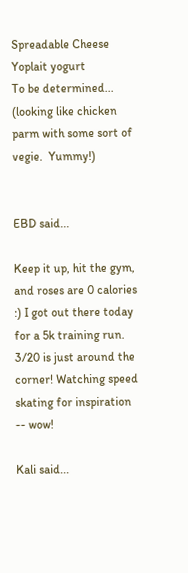Spreadable Cheese
Yoplait yogurt
To be determined... (looking like chicken parm with some sort of vegie.  Yummy!)


EBD said...

Keep it up, hit the gym, and roses are 0 calories :) I got out there today for a 5k training run. 3/20 is just around the corner! Watching speed skating for inspiration -- wow!

Kali said...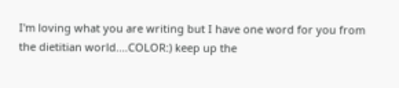I'm loving what you are writing but I have one word for you from the dietitian world....COLOR:) keep up the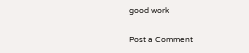good work

Post a Comment